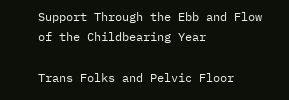Support Through the Ebb and Flow of the Childbearing Year

Trans Folks and Pelvic Floor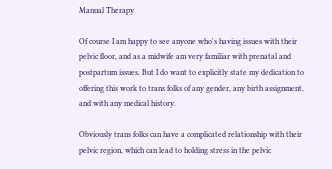Manual Therapy

Of course I am happy to see anyone who's having issues with their pelvic floor, and as a midwife am very familiar with prenatal and postpartum issues. But I do want to explicitly state my dedication to offering this work to trans folks of any gender, any birth assignment, and with any medical history.

Obviously trans folks can have a complicated relationship with their pelvic region, which can lead to holding stress in the pelvic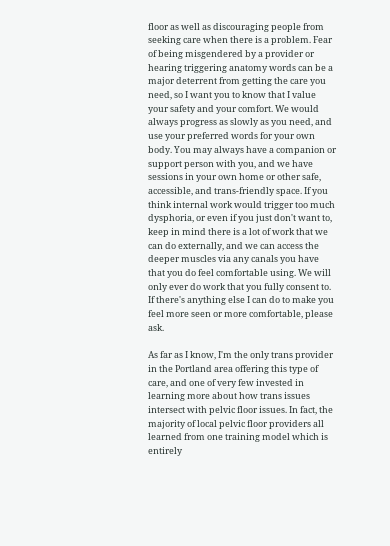floor as well as discouraging people from seeking care when there is a problem. Fear of being misgendered by a provider or hearing triggering anatomy words can be a major deterrent from getting the care you need, so I want you to know that I value your safety and your comfort. We would always progress as slowly as you need, and use your preferred words for your own body. You may always have a companion or support person with you, and we have sessions in your own home or other safe, accessible, and trans-friendly space. If you think internal work would trigger too much dysphoria, or even if you just don't want to, keep in mind there is a lot of work that we can do externally, and we can access the deeper muscles via any canals you have that you do feel comfortable using. We will only ever do work that you fully consent to. If there's anything else I can do to make you feel more seen or more comfortable, please ask.

As far as I know, I'm the only trans provider in the Portland area offering this type of care, and one of very few invested in learning more about how trans issues intersect with pelvic floor issues. In fact, the majority of local pelvic floor providers all learned from one training model which is entirely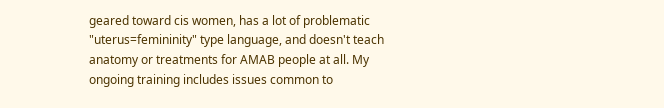geared toward cis women, has a lot of problematic "uterus=femininity" type language, and doesn't teach anatomy or treatments for AMAB people at all. My ongoing training includes issues common to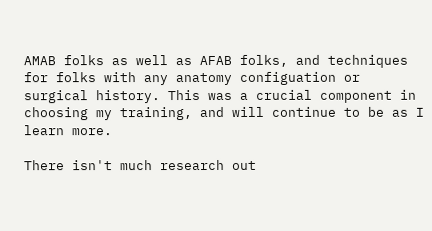AMAB folks as well as AFAB folks, and techniques for folks with any anatomy configuation or surgical history. This was a crucial component in choosing my training, and will continue to be as I learn more.

There isn't much research out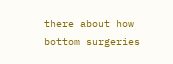there about how bottom surgeries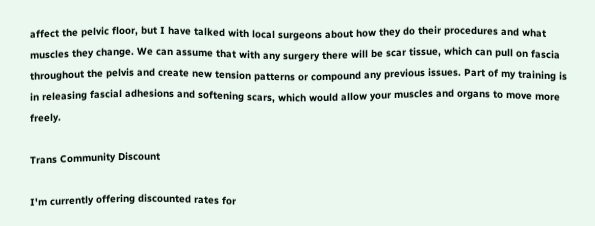affect the pelvic floor, but I have talked with local surgeons about how they do their procedures and what muscles they change. We can assume that with any surgery there will be scar tissue, which can pull on fascia throughout the pelvis and create new tension patterns or compound any previous issues. Part of my training is in releasing fascial adhesions and softening scars, which would allow your muscles and organs to move more freely.

Trans Community Discount

I'm currently offering discounted rates for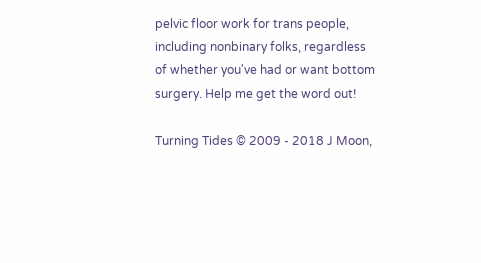pelvic floor work for trans people, including nonbinary folks, regardless of whether you've had or want bottom surgery. Help me get the word out!

Turning Tides © 2009 - 2018 J Moon,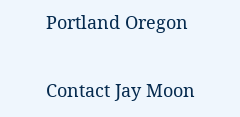Portland Oregon

Contact Jay Moon